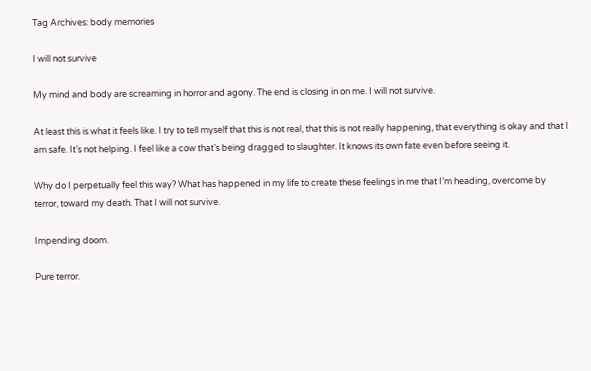Tag Archives: body memories

I will not survive

My mind and body are screaming in horror and agony. The end is closing in on me. I will not survive.

At least this is what it feels like. I try to tell myself that this is not real, that this is not really happening, that everything is okay and that I am safe. It’s not helping. I feel like a cow that’s being dragged to slaughter. It knows its own fate even before seeing it.

Why do I perpetually feel this way? What has happened in my life to create these feelings in me that I’m heading, overcome by terror, toward my death. That I will not survive.

Impending doom.

Pure terror.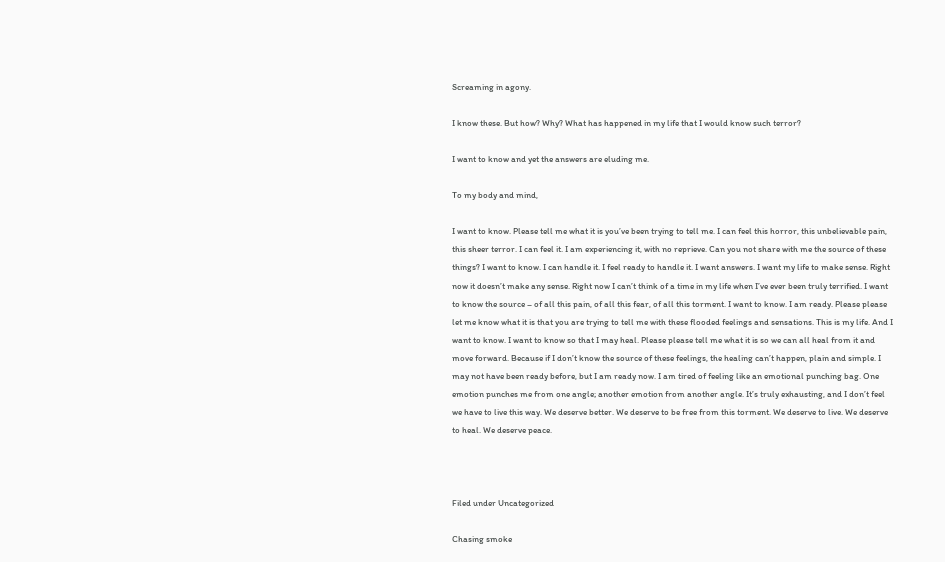Screaming in agony.

I know these. But how? Why? What has happened in my life that I would know such terror?

I want to know and yet the answers are eluding me.

To my body and mind,

I want to know. Please tell me what it is you’ve been trying to tell me. I can feel this horror, this unbelievable pain, this sheer terror. I can feel it. I am experiencing it, with no reprieve. Can you not share with me the source of these things? I want to know. I can handle it. I feel ready to handle it. I want answers. I want my life to make sense. Right now it doesn’t make any sense. Right now I can’t think of a time in my life when I’ve ever been truly terrified. I want to know the source – of all this pain, of all this fear, of all this torment. I want to know. I am ready. Please please let me know what it is that you are trying to tell me with these flooded feelings and sensations. This is my life. And I want to know. I want to know so that I may heal. Please please tell me what it is so we can all heal from it and move forward. Because if I don’t know the source of these feelings, the healing can’t happen, plain and simple. I may not have been ready before, but I am ready now. I am tired of feeling like an emotional punching bag. One emotion punches me from one angle; another emotion from another angle. It’s truly exhausting, and I don’t feel we have to live this way. We deserve better. We deserve to be free from this torment. We deserve to live. We deserve to heal. We deserve peace.



Filed under Uncategorized

Chasing smoke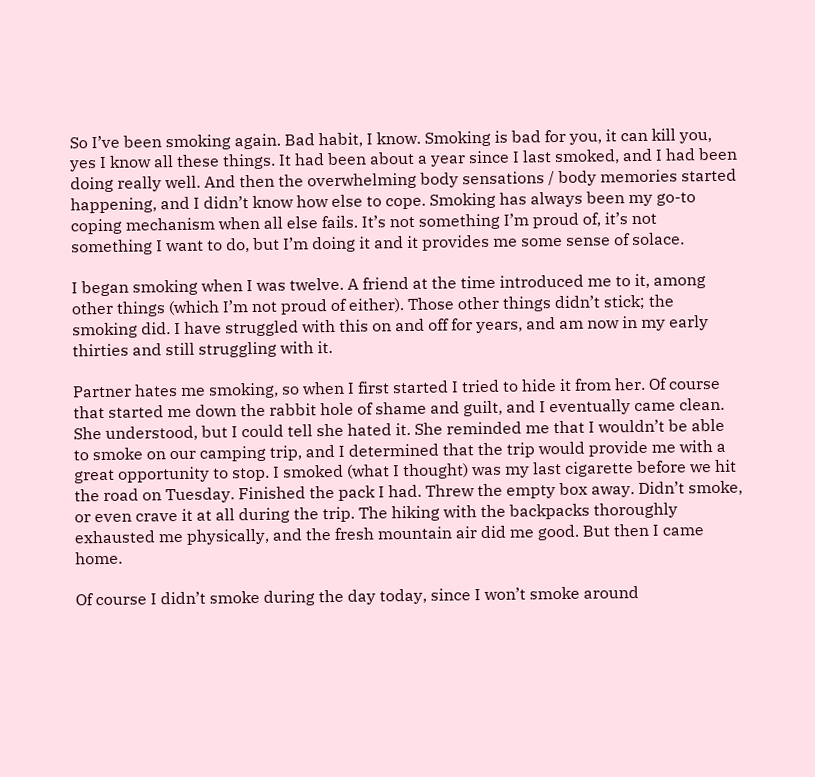So I’ve been smoking again. Bad habit, I know. Smoking is bad for you, it can kill you, yes I know all these things. It had been about a year since I last smoked, and I had been doing really well. And then the overwhelming body sensations / body memories started happening, and I didn’t know how else to cope. Smoking has always been my go-to coping mechanism when all else fails. It’s not something I’m proud of, it’s not something I want to do, but I’m doing it and it provides me some sense of solace.

I began smoking when I was twelve. A friend at the time introduced me to it, among other things (which I’m not proud of either). Those other things didn’t stick; the smoking did. I have struggled with this on and off for years, and am now in my early thirties and still struggling with it.

Partner hates me smoking, so when I first started I tried to hide it from her. Of course that started me down the rabbit hole of shame and guilt, and I eventually came clean. She understood, but I could tell she hated it. She reminded me that I wouldn’t be able to smoke on our camping trip, and I determined that the trip would provide me with a great opportunity to stop. I smoked (what I thought) was my last cigarette before we hit the road on Tuesday. Finished the pack I had. Threw the empty box away. Didn’t smoke, or even crave it at all during the trip. The hiking with the backpacks thoroughly exhausted me physically, and the fresh mountain air did me good. But then I came home.

Of course I didn’t smoke during the day today, since I won’t smoke around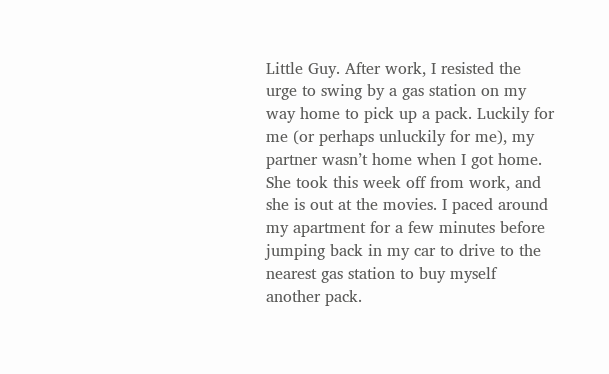Little Guy. After work, I resisted the urge to swing by a gas station on my way home to pick up a pack. Luckily for me (or perhaps unluckily for me), my partner wasn’t home when I got home. She took this week off from work, and she is out at the movies. I paced around my apartment for a few minutes before jumping back in my car to drive to the nearest gas station to buy myself another pack.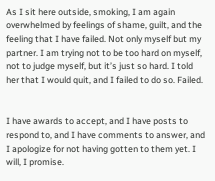As I sit here outside, smoking, I am again overwhelmed by feelings of shame, guilt, and the feeling that I have failed. Not only myself but my partner. I am trying not to be too hard on myself, not to judge myself, but it’s just so hard. I told her that I would quit, and I failed to do so. Failed.


I have awards to accept, and I have posts to respond to, and I have comments to answer, and I apologize for not having gotten to them yet. I will, I promise.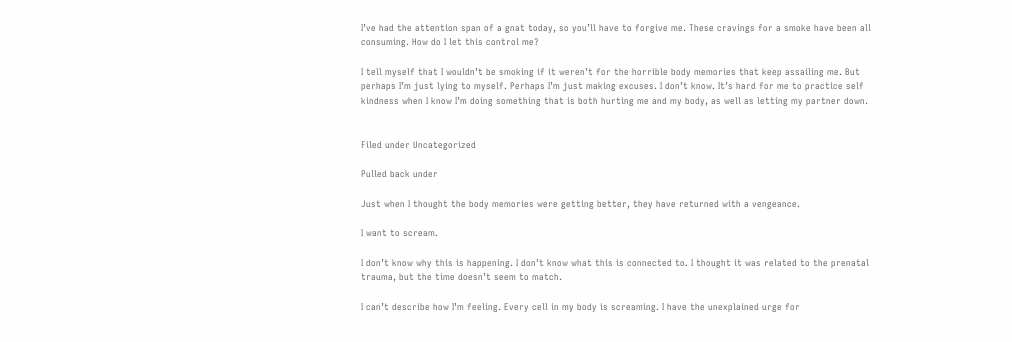I’ve had the attention span of a gnat today, so you’ll have to forgive me. These cravings for a smoke have been all consuming. How do I let this control me?

I tell myself that I wouldn’t be smoking if it weren’t for the horrible body memories that keep assailing me. But perhaps I’m just lying to myself. Perhaps I’m just making excuses. I don’t know. It’s hard for me to practice self kindness when I know I’m doing something that is both hurting me and my body, as well as letting my partner down.


Filed under Uncategorized

Pulled back under

Just when I thought the body memories were getting better, they have returned with a vengeance.

I want to scream.

I don’t know why this is happening. I don’t know what this is connected to. I thought it was related to the prenatal trauma, but the time doesn’t seem to match.

I can’t describe how I’m feeling. Every cell in my body is screaming. I have the unexplained urge for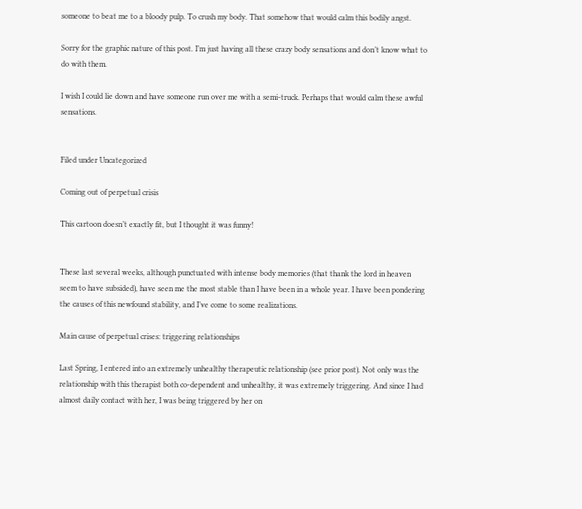someone to beat me to a bloody pulp. To crush my body. That somehow that would calm this bodily angst.

Sorry for the graphic nature of this post. I’m just having all these crazy body sensations and don’t know what to do with them.

I wish I could lie down and have someone run over me with a semi-truck. Perhaps that would calm these awful sensations.


Filed under Uncategorized

Coming out of perpetual crisis

This cartoon doesn’t exactly fit, but I thought it was funny!


These last several weeks, although punctuated with intense body memories (that thank the lord in heaven seem to have subsided), have seen me the most stable than I have been in a whole year. I have been pondering the causes of this newfound stability, and I’ve come to some realizations.

Main cause of perpetual crises: triggering relationships

Last Spring, I entered into an extremely unhealthy therapeutic relationship (see prior post). Not only was the relationship with this therapist both co-dependent and unhealthy, it was extremely triggering. And since I had almost daily contact with her, I was being triggered by her on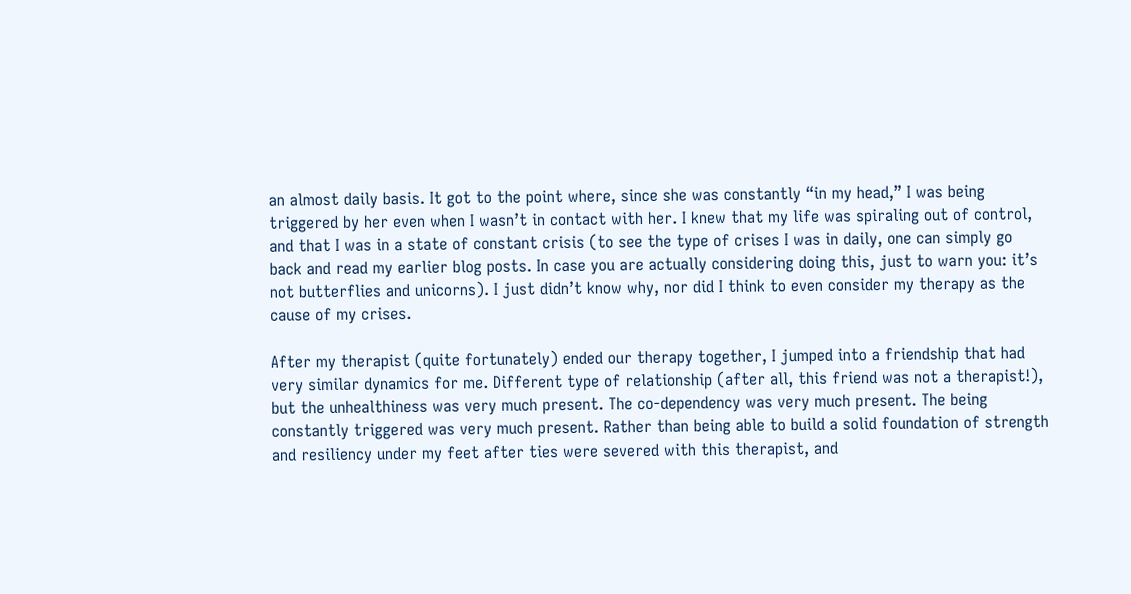an almost daily basis. It got to the point where, since she was constantly “in my head,” I was being triggered by her even when I wasn’t in contact with her. I knew that my life was spiraling out of control, and that I was in a state of constant crisis (to see the type of crises I was in daily, one can simply go back and read my earlier blog posts. In case you are actually considering doing this, just to warn you: it’s not butterflies and unicorns). I just didn’t know why, nor did I think to even consider my therapy as the cause of my crises.

After my therapist (quite fortunately) ended our therapy together, I jumped into a friendship that had very similar dynamics for me. Different type of relationship (after all, this friend was not a therapist!), but the unhealthiness was very much present. The co-dependency was very much present. The being constantly triggered was very much present. Rather than being able to build a solid foundation of strength and resiliency under my feet after ties were severed with this therapist, and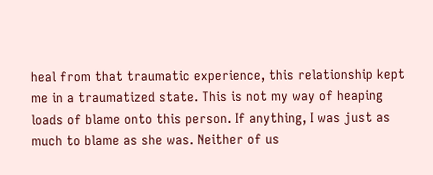heal from that traumatic experience, this relationship kept me in a traumatized state. This is not my way of heaping loads of blame onto this person. If anything, I was just as much to blame as she was. Neither of us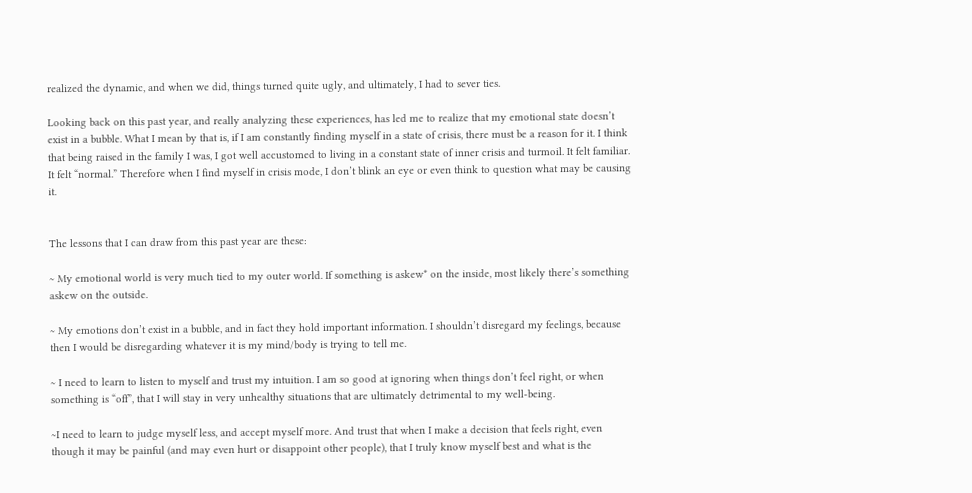realized the dynamic, and when we did, things turned quite ugly, and ultimately, I had to sever ties.

Looking back on this past year, and really analyzing these experiences, has led me to realize that my emotional state doesn’t exist in a bubble. What I mean by that is, if I am constantly finding myself in a state of crisis, there must be a reason for it. I think that being raised in the family I was, I got well accustomed to living in a constant state of inner crisis and turmoil. It felt familiar. It felt “normal.” Therefore when I find myself in crisis mode, I don’t blink an eye or even think to question what may be causing it.


The lessons that I can draw from this past year are these:

~ My emotional world is very much tied to my outer world. If something is askew* on the inside, most likely there’s something askew on the outside.

~ My emotions don’t exist in a bubble, and in fact they hold important information. I shouldn’t disregard my feelings, because then I would be disregarding whatever it is my mind/body is trying to tell me.

~ I need to learn to listen to myself and trust my intuition. I am so good at ignoring when things don’t feel right, or when something is “off”, that I will stay in very unhealthy situations that are ultimately detrimental to my well-being.

~I need to learn to judge myself less, and accept myself more. And trust that when I make a decision that feels right, even though it may be painful (and may even hurt or disappoint other people), that I truly know myself best and what is the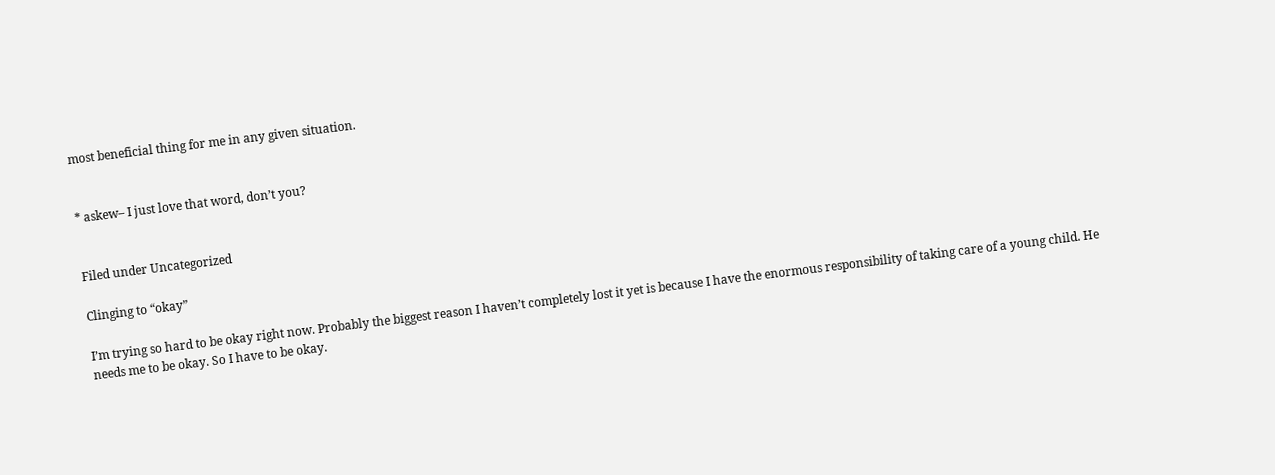most beneficial thing for me in any given situation.


* askew– I just love that word, don’t you?


Filed under Uncategorized

Clinging to “okay”

I’m trying so hard to be okay right now. Probably the biggest reason I haven’t completely lost it yet is because I have the enormous responsibility of taking care of a young child. He needs me to be okay. So I have to be okay.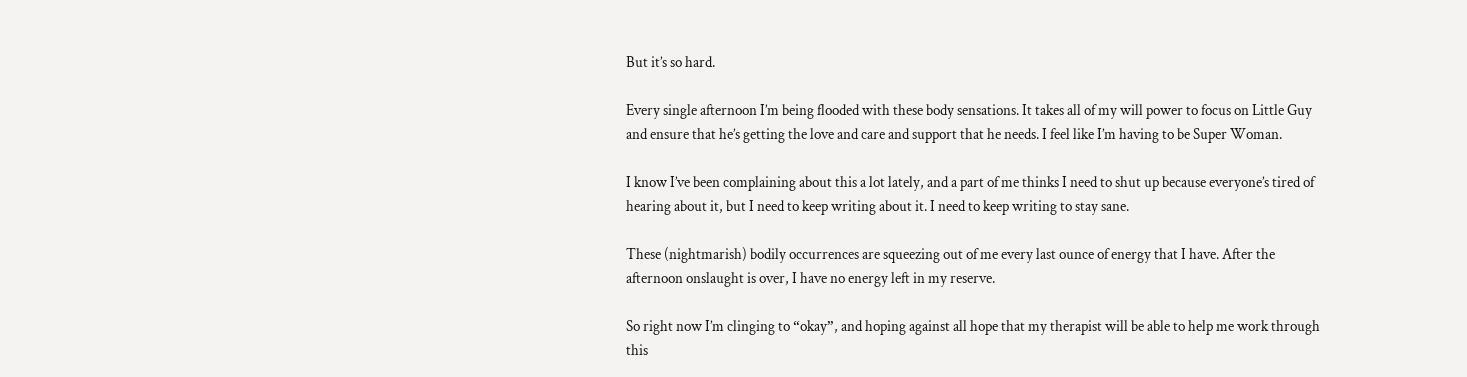But it’s so hard.

Every single afternoon I’m being flooded with these body sensations. It takes all of my will power to focus on Little Guy and ensure that he’s getting the love and care and support that he needs. I feel like I’m having to be Super Woman.

I know I’ve been complaining about this a lot lately, and a part of me thinks I need to shut up because everyone’s tired of hearing about it, but I need to keep writing about it. I need to keep writing to stay sane.

These (nightmarish) bodily occurrences are squeezing out of me every last ounce of energy that I have. After the afternoon onslaught is over, I have no energy left in my reserve.

So right now I’m clinging to “okay”, and hoping against all hope that my therapist will be able to help me work through this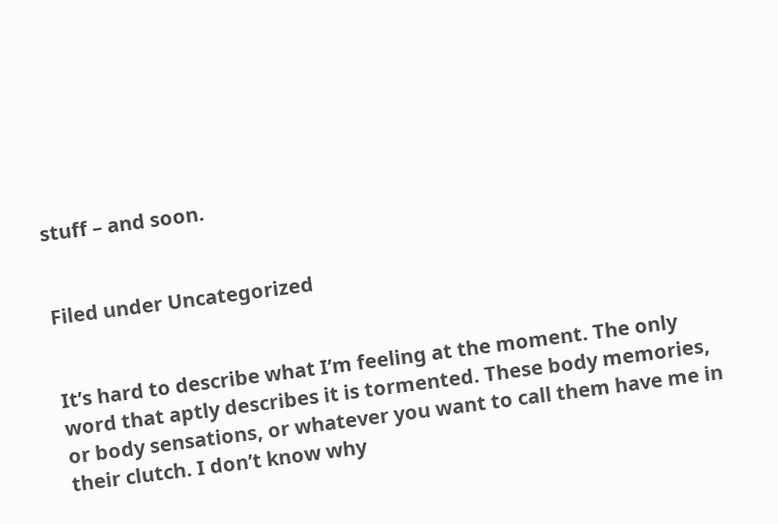stuff – and soon.


Filed under Uncategorized


It’s hard to describe what I’m feeling at the moment. The only word that aptly describes it is tormented. These body memories, or body sensations, or whatever you want to call them have me in their clutch. I don’t know why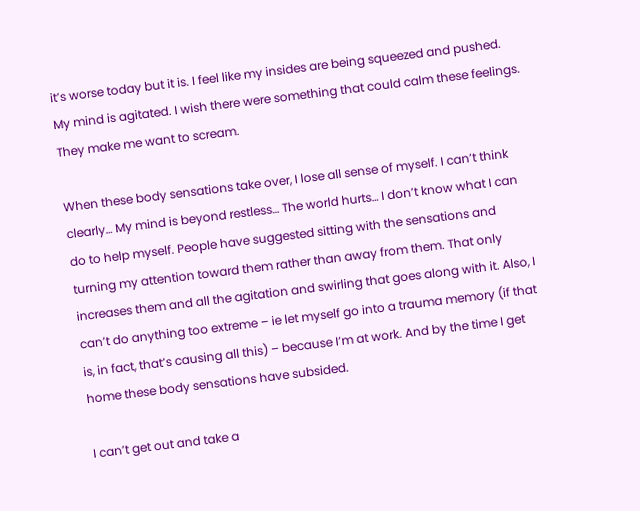it’s worse today but it is. I feel like my insides are being squeezed and pushed. My mind is agitated. I wish there were something that could calm these feelings. They make me want to scream.

When these body sensations take over, I lose all sense of myself. I can’t think clearly… My mind is beyond restless… The world hurts… I don’t know what I can do to help myself. People have suggested sitting with the sensations and turning my attention toward them rather than away from them. That only increases them and all the agitation and swirling that goes along with it. Also, I can’t do anything too extreme – ie let myself go into a trauma memory (if that is, in fact, that’s causing all this) – because I’m at work. And by the time I get home these body sensations have subsided.

I can’t get out and take a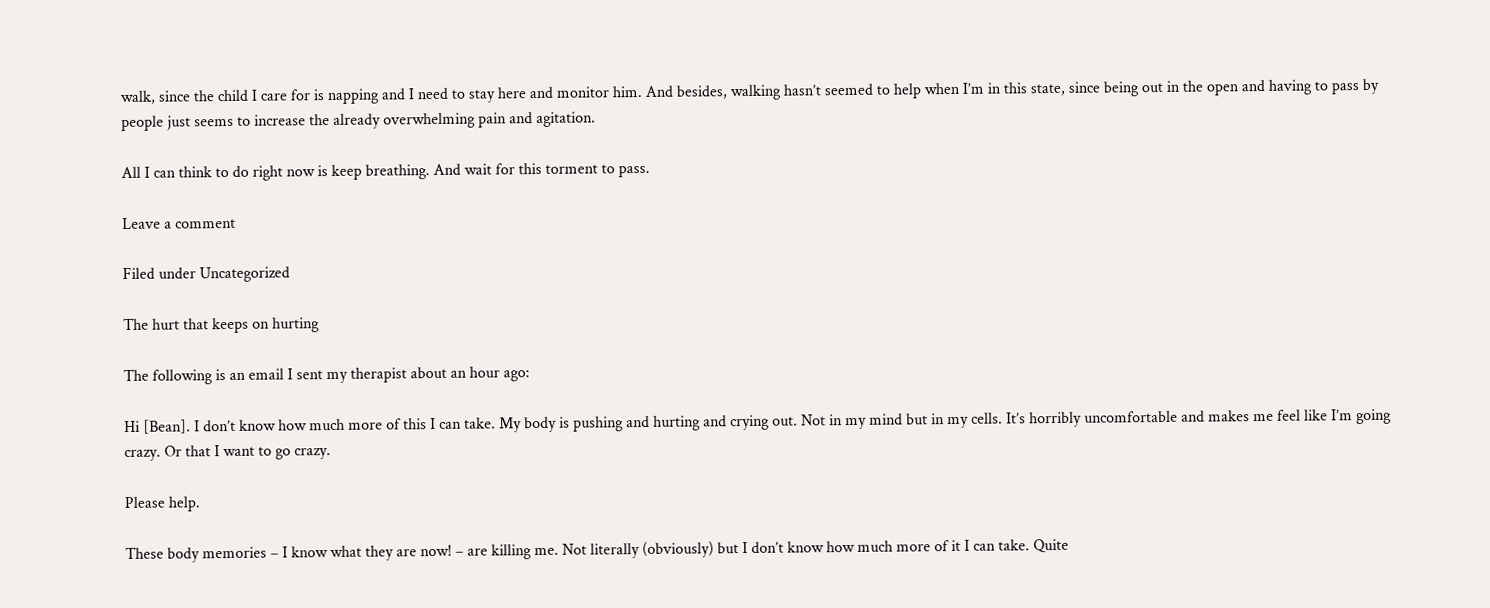walk, since the child I care for is napping and I need to stay here and monitor him. And besides, walking hasn’t seemed to help when I’m in this state, since being out in the open and having to pass by people just seems to increase the already overwhelming pain and agitation.

All I can think to do right now is keep breathing. And wait for this torment to pass.

Leave a comment

Filed under Uncategorized

The hurt that keeps on hurting

The following is an email I sent my therapist about an hour ago:

Hi [Bean]. I don’t know how much more of this I can take. My body is pushing and hurting and crying out. Not in my mind but in my cells. It’s horribly uncomfortable and makes me feel like I’m going crazy. Or that I want to go crazy.

Please help.

These body memories – I know what they are now! – are killing me. Not literally (obviously) but I don’t know how much more of it I can take. Quite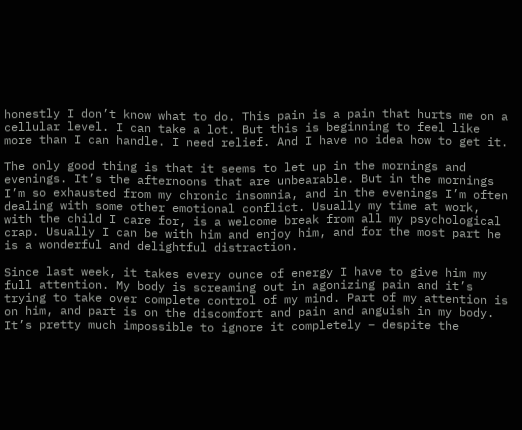honestly I don’t know what to do. This pain is a pain that hurts me on a cellular level. I can take a lot. But this is beginning to feel like more than I can handle. I need relief. And I have no idea how to get it.

The only good thing is that it seems to let up in the mornings and evenings. It’s the afternoons that are unbearable. But in the mornings I’m so exhausted from my chronic insomnia, and in the evenings I’m often dealing with some other emotional conflict. Usually my time at work, with the child I care for, is a welcome break from all my psychological crap. Usually I can be with him and enjoy him, and for the most part he is a wonderful and delightful distraction.

Since last week, it takes every ounce of energy I have to give him my full attention. My body is screaming out in agonizing pain and it’s trying to take over complete control of my mind. Part of my attention is on him, and part is on the discomfort and pain and anguish in my body. It’s pretty much impossible to ignore it completely – despite the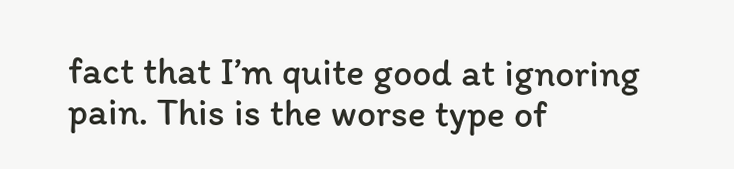fact that I’m quite good at ignoring pain. This is the worse type of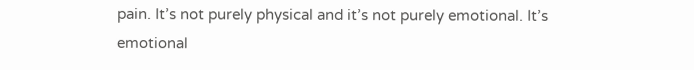pain. It’s not purely physical and it’s not purely emotional. It’s emotional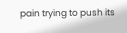pain trying to push its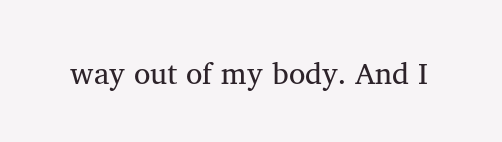way out of my body. And I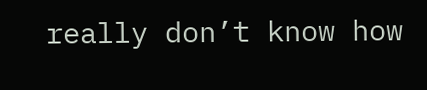really don’t know how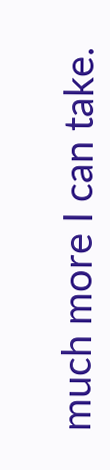much more I can take.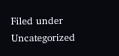Filed under Uncategorized